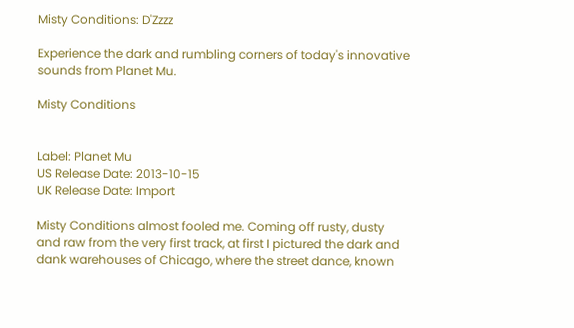Misty Conditions: D'Zzzz

Experience the dark and rumbling corners of today's innovative sounds from Planet Mu.

Misty Conditions


Label: Planet Mu
US Release Date: 2013-10-15
UK Release Date: Import

Misty Conditions almost fooled me. Coming off rusty, dusty and raw from the very first track, at first I pictured the dark and dank warehouses of Chicago, where the street dance, known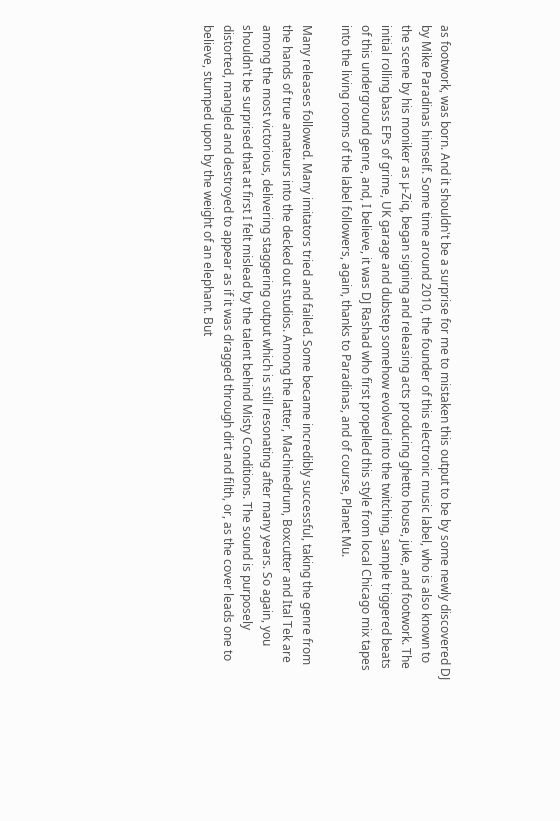as footwork, was born. And it shouldn't be a surprise for me to mistaken this output to be by some newly discovered DJ by Mike Paradinas himself. Some time around 2010, the founder of this electronic music label, who is also known to the scene by his moniker as µ-Ziq, began signing and releasing acts producing ghetto house, juke, and footwork. The initial rolling bass EPs of grime, UK garage and dubstep somehow evolved into the twitching, sample triggered beats of this underground genre, and, I believe, it was DJ Rashad who first propelled this style from local Chicago mix tapes into the living rooms of the label followers, again, thanks to Paradinas, and of course, Planet Mu.

Many releases followed. Many imitators tried and failed. Some became incredibly successful, taking the genre from the hands of true amateurs into the decked out studios. Among the latter, Machinedrum, Boxcutter and Ital Tek are among the most victorious, delivering staggering output which is still resonating after many years. So again, you shouldn't be surprised that at first I felt mislead by the talent behind Misty Conditions. The sound is purposely distorted, mangled and destroyed to appear as if it was dragged through dirt and filth, or, as the cover leads one to believe, stumped upon by the weight of an elephant. But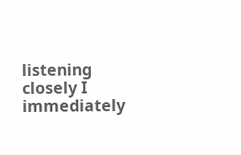listening closely I immediately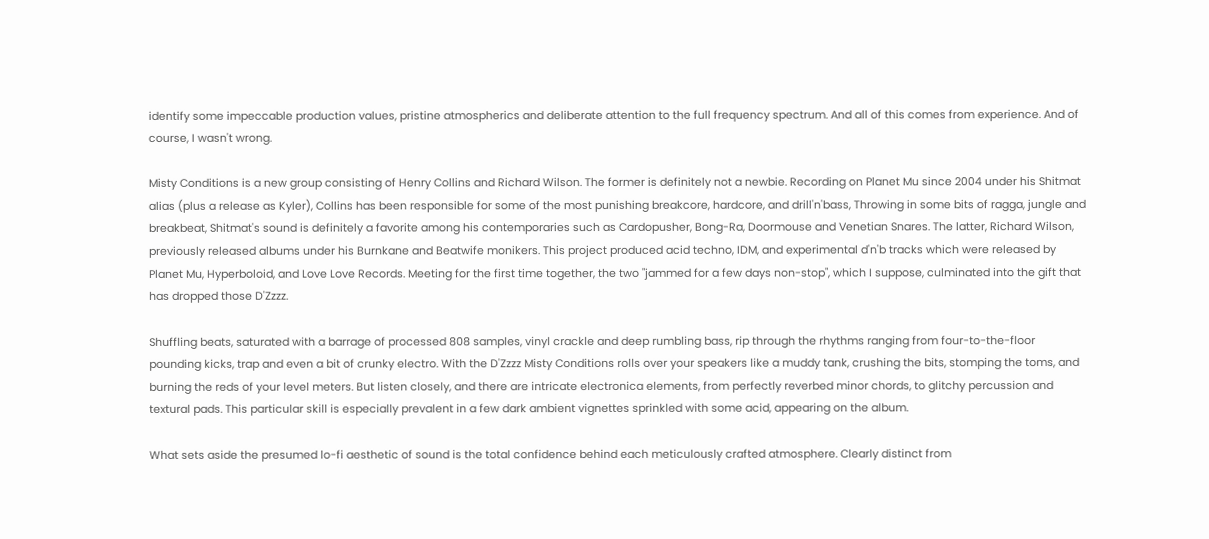identify some impeccable production values, pristine atmospherics and deliberate attention to the full frequency spectrum. And all of this comes from experience. And of course, I wasn't wrong.

Misty Conditions is a new group consisting of Henry Collins and Richard Wilson. The former is definitely not a newbie. Recording on Planet Mu since 2004 under his Shitmat alias (plus a release as Kyler), Collins has been responsible for some of the most punishing breakcore, hardcore, and drill'n'bass, Throwing in some bits of ragga, jungle and breakbeat, Shitmat's sound is definitely a favorite among his contemporaries such as Cardopusher, Bong-Ra, Doormouse and Venetian Snares. The latter, Richard Wilson, previously released albums under his Burnkane and Beatwife monikers. This project produced acid techno, IDM, and experimental d'n'b tracks which were released by Planet Mu, Hyperboloid, and Love Love Records. Meeting for the first time together, the two "jammed for a few days non-stop", which I suppose, culminated into the gift that has dropped those D'Zzzz.

Shuffling beats, saturated with a barrage of processed 808 samples, vinyl crackle and deep rumbling bass, rip through the rhythms ranging from four-to-the-floor pounding kicks, trap and even a bit of crunky electro. With the D'Zzzz Misty Conditions rolls over your speakers like a muddy tank, crushing the bits, stomping the toms, and burning the reds of your level meters. But listen closely, and there are intricate electronica elements, from perfectly reverbed minor chords, to glitchy percussion and textural pads. This particular skill is especially prevalent in a few dark ambient vignettes sprinkled with some acid, appearing on the album.

What sets aside the presumed lo-fi aesthetic of sound is the total confidence behind each meticulously crafted atmosphere. Clearly distinct from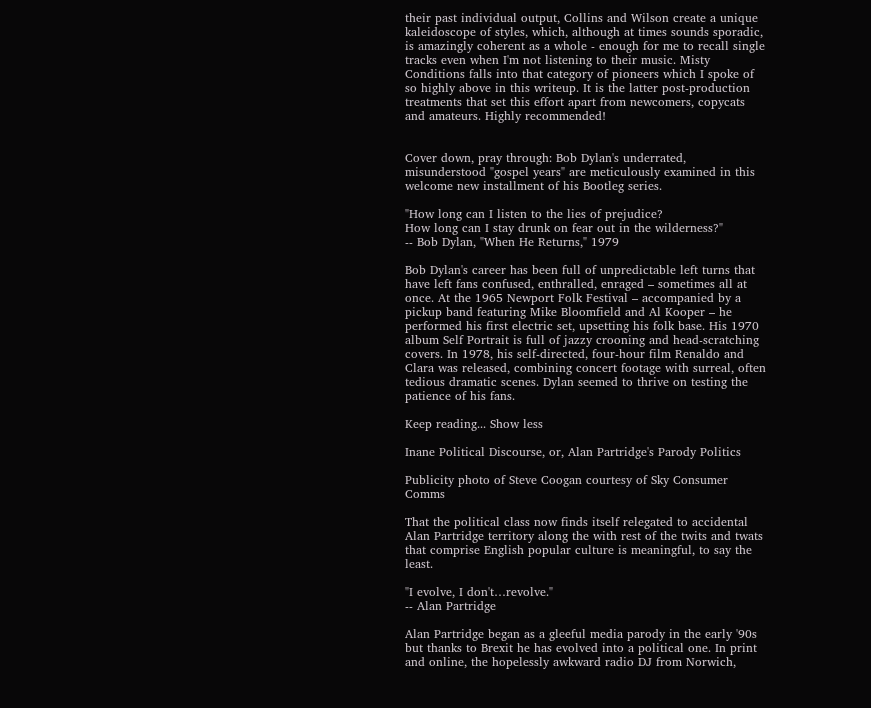their past individual output, Collins and Wilson create a unique kaleidoscope of styles, which, although at times sounds sporadic, is amazingly coherent as a whole - enough for me to recall single tracks even when I'm not listening to their music. Misty Conditions falls into that category of pioneers which I spoke of so highly above in this writeup. It is the latter post-production treatments that set this effort apart from newcomers, copycats and amateurs. Highly recommended!


Cover down, pray through: Bob Dylan's underrated, misunderstood "gospel years" are meticulously examined in this welcome new installment of his Bootleg series.

"How long can I listen to the lies of prejudice?
How long can I stay drunk on fear out in the wilderness?"
-- Bob Dylan, "When He Returns," 1979

Bob Dylan's career has been full of unpredictable left turns that have left fans confused, enthralled, enraged – sometimes all at once. At the 1965 Newport Folk Festival – accompanied by a pickup band featuring Mike Bloomfield and Al Kooper – he performed his first electric set, upsetting his folk base. His 1970 album Self Portrait is full of jazzy crooning and head-scratching covers. In 1978, his self-directed, four-hour film Renaldo and Clara was released, combining concert footage with surreal, often tedious dramatic scenes. Dylan seemed to thrive on testing the patience of his fans.

Keep reading... Show less

Inane Political Discourse, or, Alan Partridge's Parody Politics

Publicity photo of Steve Coogan courtesy of Sky Consumer Comms

That the political class now finds itself relegated to accidental Alan Partridge territory along the with rest of the twits and twats that comprise English popular culture is meaningful, to say the least.

"I evolve, I don't…revolve."
-- Alan Partridge

Alan Partridge began as a gleeful media parody in the early '90s but thanks to Brexit he has evolved into a political one. In print and online, the hopelessly awkward radio DJ from Norwich,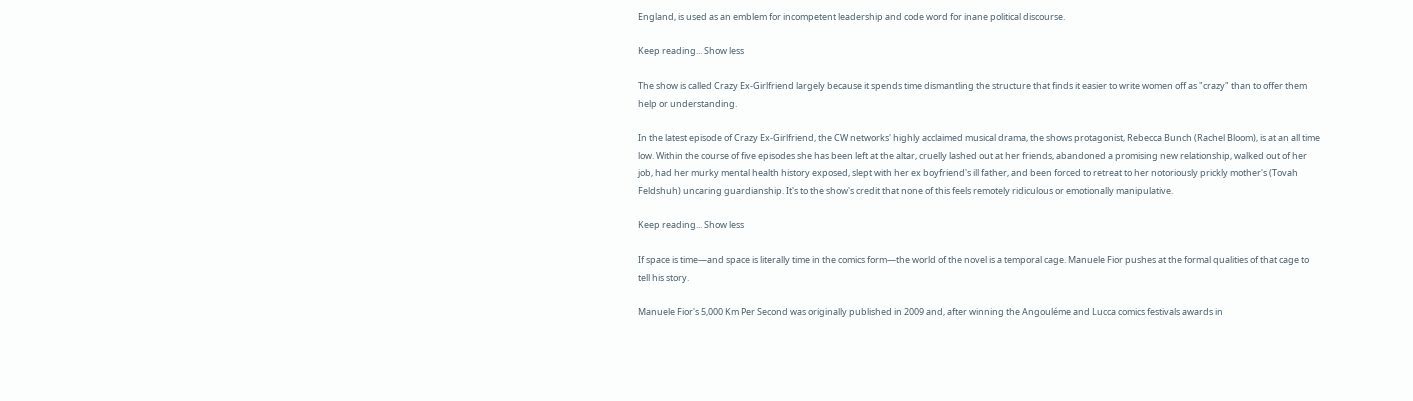England, is used as an emblem for incompetent leadership and code word for inane political discourse.

Keep reading... Show less

The show is called Crazy Ex-Girlfriend largely because it spends time dismantling the structure that finds it easier to write women off as "crazy" than to offer them help or understanding.

In the latest episode of Crazy Ex-Girlfriend, the CW networks' highly acclaimed musical drama, the shows protagonist, Rebecca Bunch (Rachel Bloom), is at an all time low. Within the course of five episodes she has been left at the altar, cruelly lashed out at her friends, abandoned a promising new relationship, walked out of her job, had her murky mental health history exposed, slept with her ex boyfriend's ill father, and been forced to retreat to her notoriously prickly mother's (Tovah Feldshuh) uncaring guardianship. It's to the show's credit that none of this feels remotely ridiculous or emotionally manipulative.

Keep reading... Show less

If space is time—and space is literally time in the comics form—the world of the novel is a temporal cage. Manuele Fior pushes at the formal qualities of that cage to tell his story.

Manuele Fior's 5,000 Km Per Second was originally published in 2009 and, after winning the Angouléme and Lucca comics festivals awards in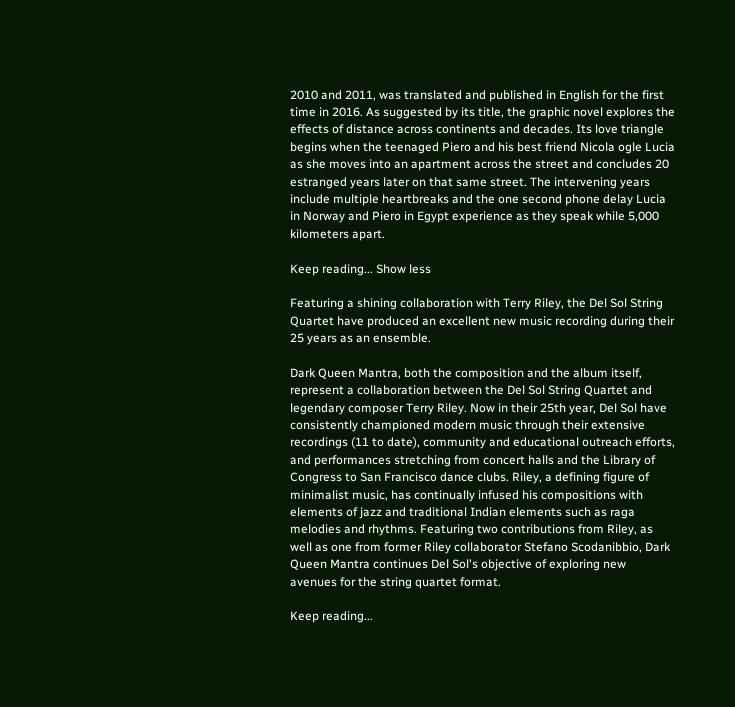2010 and 2011, was translated and published in English for the first time in 2016. As suggested by its title, the graphic novel explores the effects of distance across continents and decades. Its love triangle begins when the teenaged Piero and his best friend Nicola ogle Lucia as she moves into an apartment across the street and concludes 20 estranged years later on that same street. The intervening years include multiple heartbreaks and the one second phone delay Lucia in Norway and Piero in Egypt experience as they speak while 5,000 kilometers apart.

Keep reading... Show less

Featuring a shining collaboration with Terry Riley, the Del Sol String Quartet have produced an excellent new music recording during their 25 years as an ensemble.

Dark Queen Mantra, both the composition and the album itself, represent a collaboration between the Del Sol String Quartet and legendary composer Terry Riley. Now in their 25th year, Del Sol have consistently championed modern music through their extensive recordings (11 to date), community and educational outreach efforts, and performances stretching from concert halls and the Library of Congress to San Francisco dance clubs. Riley, a defining figure of minimalist music, has continually infused his compositions with elements of jazz and traditional Indian elements such as raga melodies and rhythms. Featuring two contributions from Riley, as well as one from former Riley collaborator Stefano Scodanibbio, Dark Queen Mantra continues Del Sol's objective of exploring new avenues for the string quartet format.

Keep reading...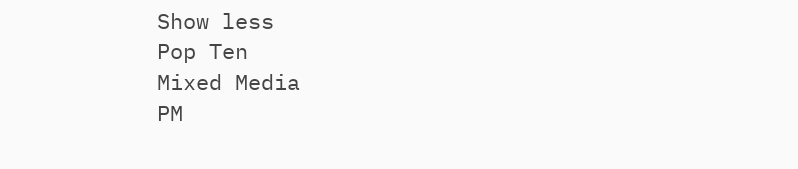Show less
Pop Ten
Mixed Media
PM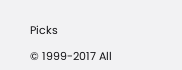Picks

© 1999-2017 All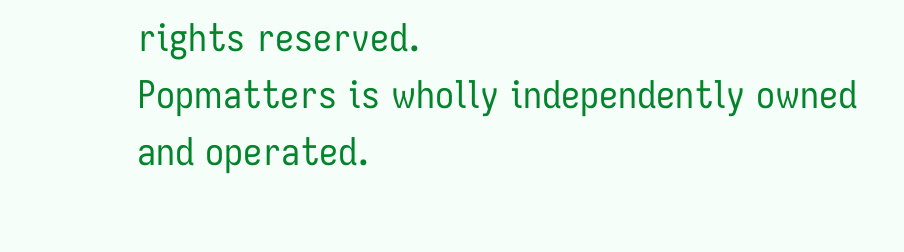rights reserved.
Popmatters is wholly independently owned and operated.